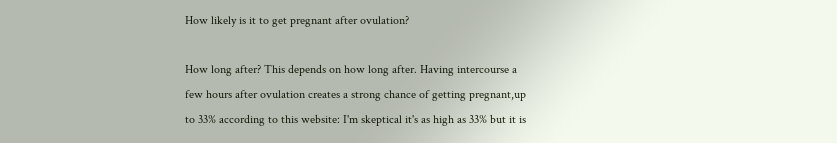How likely is it to get pregnant after ovulation?

How long after? This depends on how long after. Having intercourse a few hours after ovulation creates a strong chance of getting pregnant,up to 33% according to this website: I'm skeptical it's as high as 33% but it is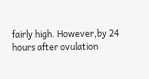fairly high. However,by 24 hours after ovulation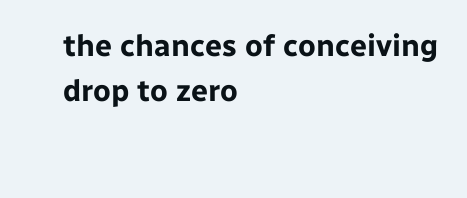the chances of conceiving drop to zero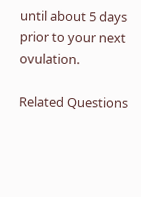until about 5 days prior to your next ovulation.

Related Questions